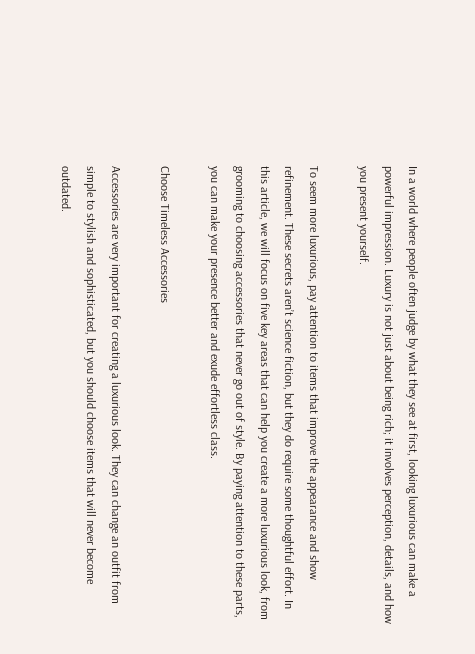In a world where people often judge by what they see at first, looking luxurious can make a powerful impression. Luxury is not just about being rich; it involves perception, details, and how you present yourself.

To seem more luxurious, pay attention to items that improve the appearance and show refinement. These secrets aren’t science fiction, but they do require some thoughtful effort. In this article, we will focus on five key areas that can help you create a more luxurious look, from grooming to choosing accessories that never go out of style. By paying attention to these parts, you can make your presence better and exude effortless class.

Choose Timeless Accessories

Accessories are very important for creating a luxurious look. They can change an outfit from simple to stylish and sophisticated, but you should choose items that will never become outdated.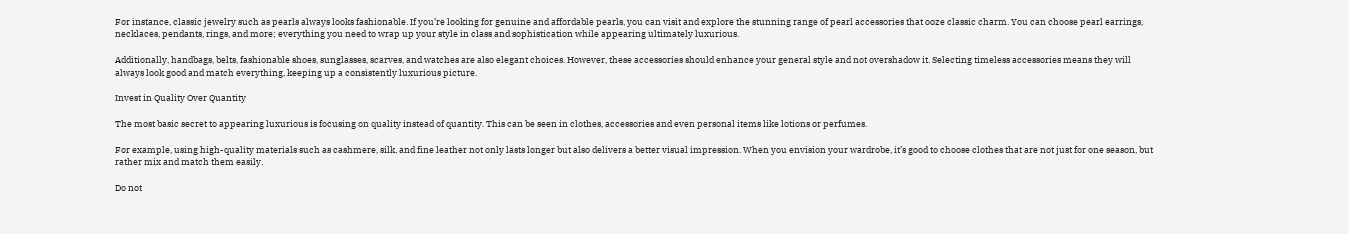For instance, classic jewelry such as pearls always looks fashionable. If you’re looking for genuine and affordable pearls, you can visit and explore the stunning range of pearl accessories that ooze classic charm. You can choose pearl earrings, necklaces, pendants, rings, and more; everything you need to wrap up your style in class and sophistication while appearing ultimately luxurious.

Additionally, handbags, belts, fashionable shoes, sunglasses, scarves, and watches are also elegant choices. However, these accessories should enhance your general style and not overshadow it. Selecting timeless accessories means they will always look good and match everything, keeping up a consistently luxurious picture.

Invest in Quality Over Quantity

The most basic secret to appearing luxurious is focusing on quality instead of quantity. This can be seen in clothes, accessories and even personal items like lotions or perfumes.

For example, using high-quality materials such as cashmere, silk, and fine leather not only lasts longer but also delivers a better visual impression. When you envision your wardrobe, it’s good to choose clothes that are not just for one season, but rather mix and match them easily.

Do not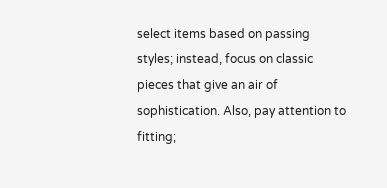select items based on passing styles; instead, focus on classic pieces that give an air of sophistication. Also, pay attention to fitting;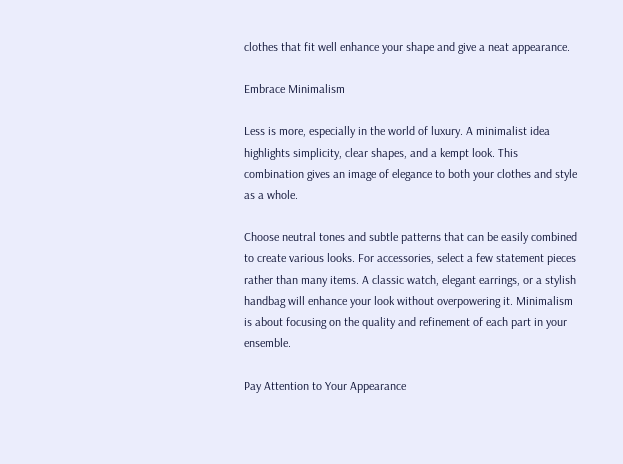clothes that fit well enhance your shape and give a neat appearance.

Embrace Minimalism

Less is more, especially in the world of luxury. A minimalist idea highlights simplicity, clear shapes, and a kempt look. This combination gives an image of elegance to both your clothes and style as a whole.

Choose neutral tones and subtle patterns that can be easily combined to create various looks. For accessories, select a few statement pieces rather than many items. A classic watch, elegant earrings, or a stylish handbag will enhance your look without overpowering it. Minimalism is about focusing on the quality and refinement of each part in your ensemble.

Pay Attention to Your Appearance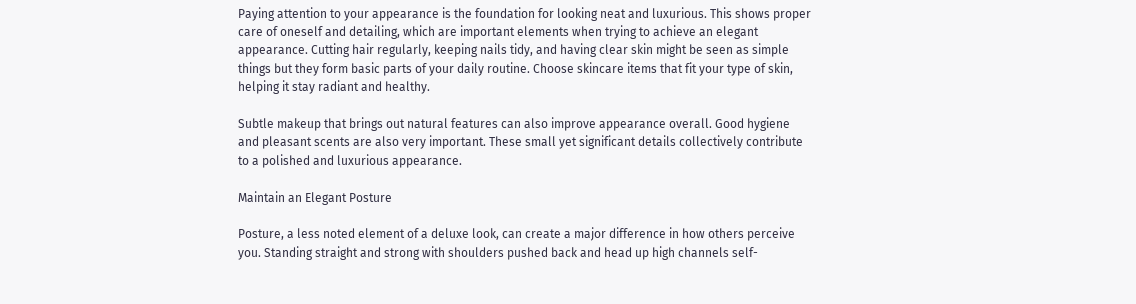Paying attention to your appearance is the foundation for looking neat and luxurious. This shows proper care of oneself and detailing, which are important elements when trying to achieve an elegant appearance. Cutting hair regularly, keeping nails tidy, and having clear skin might be seen as simple things but they form basic parts of your daily routine. Choose skincare items that fit your type of skin, helping it stay radiant and healthy.

Subtle makeup that brings out natural features can also improve appearance overall. Good hygiene and pleasant scents are also very important. These small yet significant details collectively contribute to a polished and luxurious appearance.

Maintain an Elegant Posture

Posture, a less noted element of a deluxe look, can create a major difference in how others perceive you. Standing straight and strong with shoulders pushed back and head up high channels self-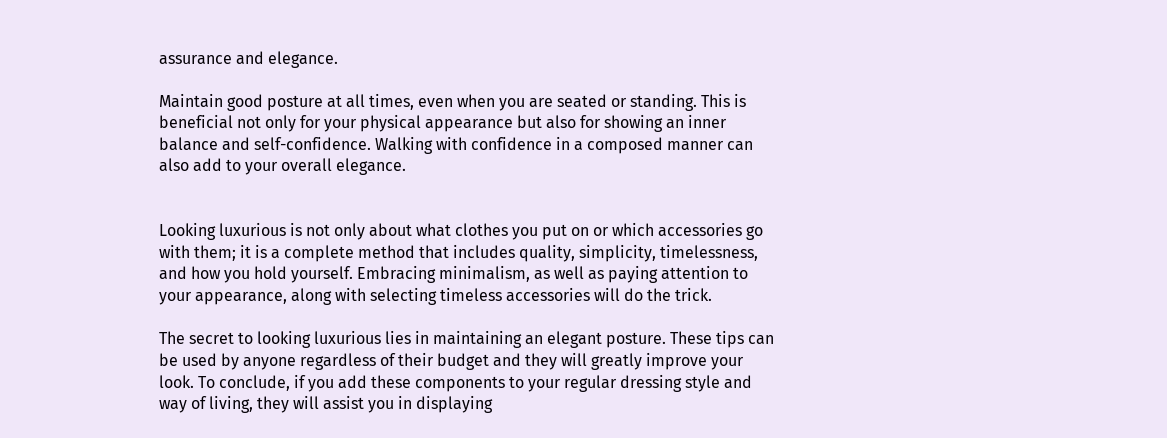assurance and elegance.

Maintain good posture at all times, even when you are seated or standing. This is beneficial not only for your physical appearance but also for showing an inner balance and self-confidence. Walking with confidence in a composed manner can also add to your overall elegance.


Looking luxurious is not only about what clothes you put on or which accessories go with them; it is a complete method that includes quality, simplicity, timelessness, and how you hold yourself. Embracing minimalism, as well as paying attention to your appearance, along with selecting timeless accessories will do the trick.

The secret to looking luxurious lies in maintaining an elegant posture. These tips can be used by anyone regardless of their budget and they will greatly improve your look. To conclude, if you add these components to your regular dressing style and way of living, they will assist you in displaying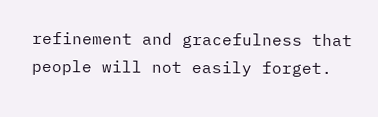refinement and gracefulness that people will not easily forget.